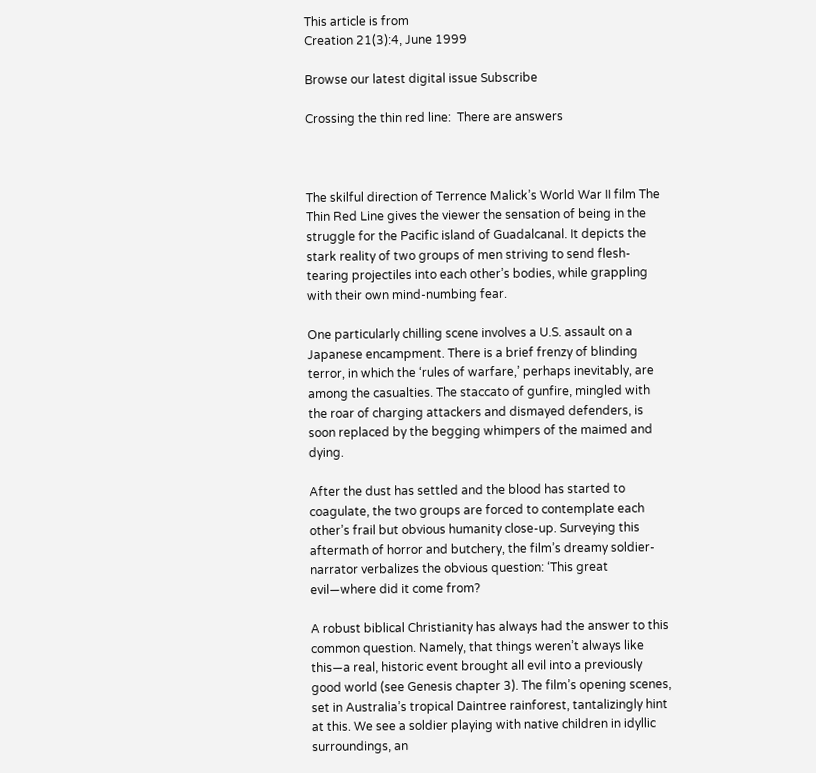This article is from
Creation 21(3):4, June 1999

Browse our latest digital issue Subscribe

Crossing the thin red line:  There are answers



The skilful direction of Terrence Malick’s World War II film The Thin Red Line gives the viewer the sensation of being in the struggle for the Pacific island of Guadalcanal. It depicts the stark reality of two groups of men striving to send flesh-tearing projectiles into each other’s bodies, while grappling with their own mind-numbing fear.

One particularly chilling scene involves a U.S. assault on a Japanese encampment. There is a brief frenzy of blinding terror, in which the ‘rules of warfare,’ perhaps inevitably, are among the casualties. The staccato of gunfire, mingled with the roar of charging attackers and dismayed defenders, is soon replaced by the begging whimpers of the maimed and dying.

After the dust has settled and the blood has started to coagulate, the two groups are forced to contemplate each other’s frail but obvious humanity close-up. Surveying this aftermath of horror and butchery, the film’s dreamy soldier-narrator verbalizes the obvious question: ‘This great evil—where did it come from?

A robust biblical Christianity has always had the answer to this common question. Namely, that things weren’t always like this—a real, historic event brought all evil into a previously good world (see Genesis chapter 3). The film’s opening scenes, set in Australia’s tropical Daintree rainforest, tantalizingly hint at this. We see a soldier playing with native children in idyllic surroundings, an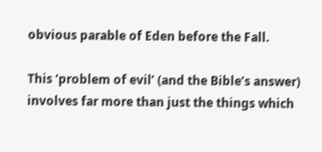obvious parable of Eden before the Fall.

This ‘problem of evil’ (and the Bible’s answer) involves far more than just the things which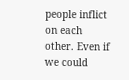people inflict on each other. Even if we could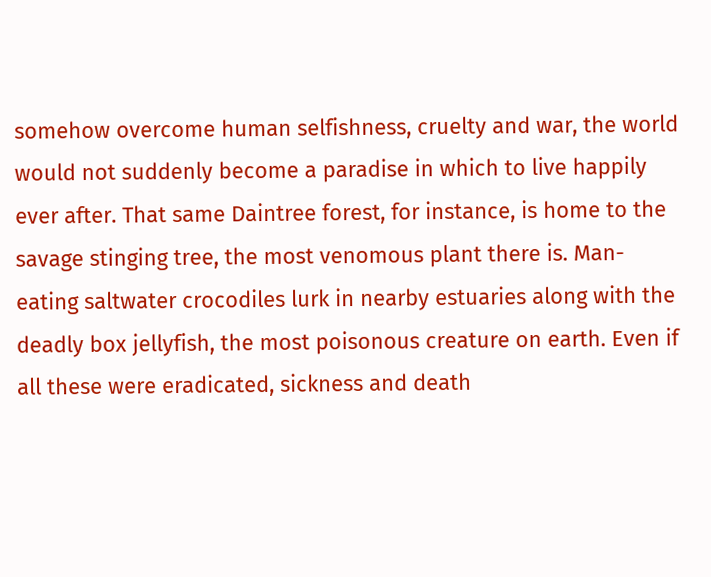somehow overcome human selfishness, cruelty and war, the world would not suddenly become a paradise in which to live happily ever after. That same Daintree forest, for instance, is home to the savage stinging tree, the most venomous plant there is. Man-eating saltwater crocodiles lurk in nearby estuaries along with the deadly box jellyfish, the most poisonous creature on earth. Even if all these were eradicated, sickness and death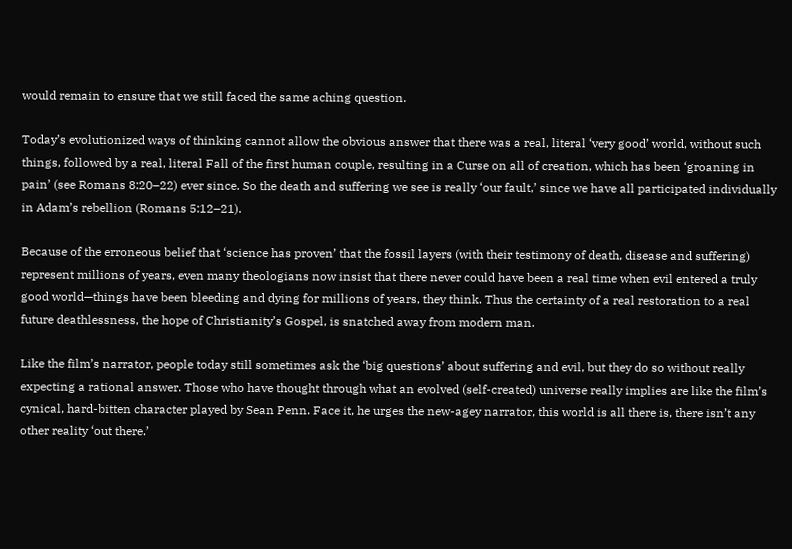would remain to ensure that we still faced the same aching question.

Today’s evolutionized ways of thinking cannot allow the obvious answer that there was a real, literal ‘very good’ world, without such things, followed by a real, literal Fall of the first human couple, resulting in a Curse on all of creation, which has been ‘groaning in pain’ (see Romans 8:20–22) ever since. So the death and suffering we see is really ‘our fault,’ since we have all participated individually in Adam’s rebellion (Romans 5:12–21).

Because of the erroneous belief that ‘science has proven’ that the fossil layers (with their testimony of death, disease and suffering) represent millions of years, even many theologians now insist that there never could have been a real time when evil entered a truly good world—things have been bleeding and dying for millions of years, they think. Thus the certainty of a real restoration to a real future deathlessness, the hope of Christianity’s Gospel, is snatched away from modern man.

Like the film’s narrator, people today still sometimes ask the ‘big questions’ about suffering and evil, but they do so without really expecting a rational answer. Those who have thought through what an evolved (self-created) universe really implies are like the film’s cynical, hard-bitten character played by Sean Penn. Face it, he urges the new-agey narrator, this world is all there is, there isn’t any other reality ‘out there.’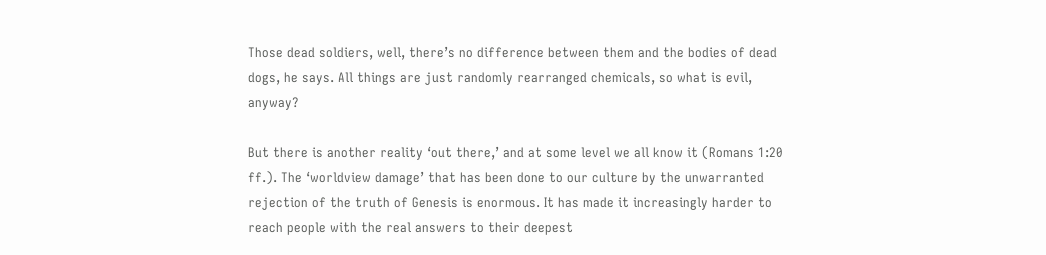Those dead soldiers, well, there’s no difference between them and the bodies of dead dogs, he says. All things are just randomly rearranged chemicals, so what is evil, anyway?

But there is another reality ‘out there,’ and at some level we all know it (Romans 1:20 ff.). The ‘worldview damage’ that has been done to our culture by the unwarranted rejection of the truth of Genesis is enormous. It has made it increasingly harder to reach people with the real answers to their deepest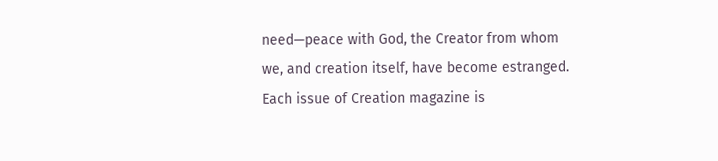need—peace with God, the Creator from whom we, and creation itself, have become estranged. Each issue of Creation magazine is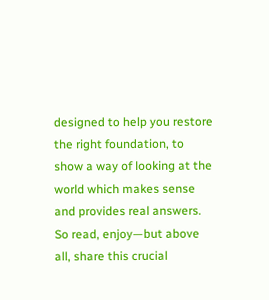designed to help you restore the right foundation, to show a way of looking at the world which makes sense and provides real answers. So read, enjoy—but above all, share this crucial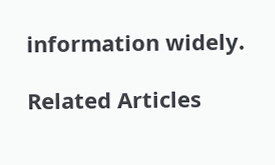information widely.

Related Articles